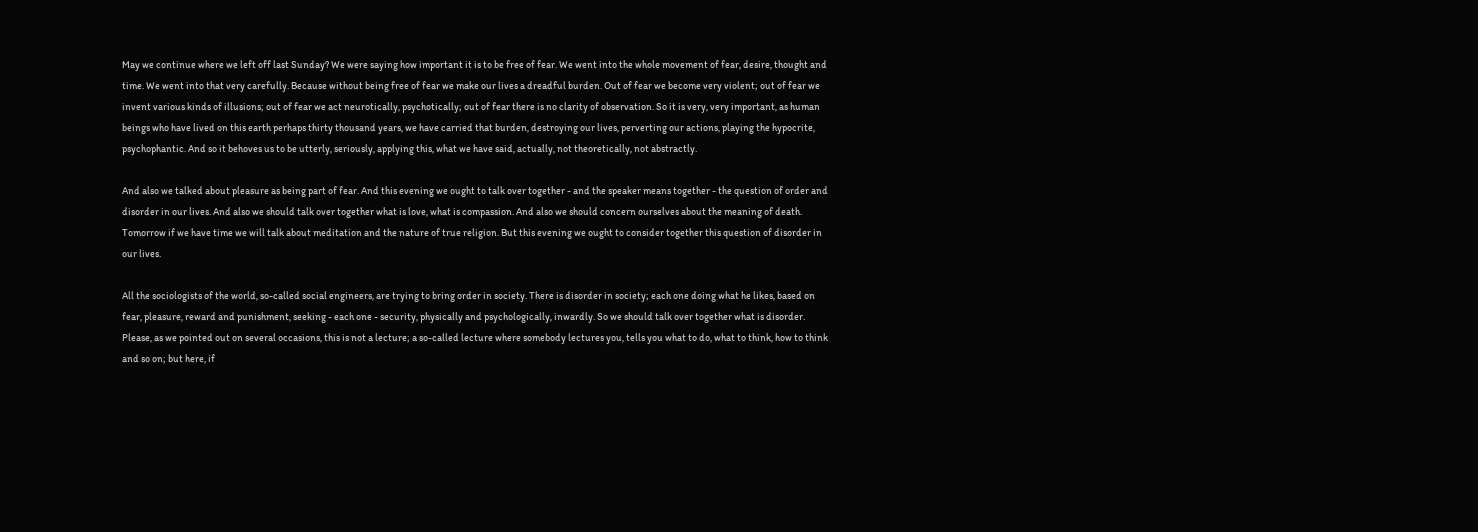May we continue where we left off last Sunday? We were saying how important it is to be free of fear. We went into the whole movement of fear, desire, thought and time. We went into that very carefully. Because without being free of fear we make our lives a dreadful burden. Out of fear we become very violent; out of fear we invent various kinds of illusions; out of fear we act neurotically, psychotically; out of fear there is no clarity of observation. So it is very, very important, as human beings who have lived on this earth perhaps thirty thousand years, we have carried that burden, destroying our lives, perverting our actions, playing the hypocrite, psychophantic. And so it behoves us to be utterly, seriously, applying this, what we have said, actually, not theoretically, not abstractly.

And also we talked about pleasure as being part of fear. And this evening we ought to talk over together - and the speaker means together - the question of order and disorder in our lives. And also we should talk over together what is love, what is compassion. And also we should concern ourselves about the meaning of death. Tomorrow if we have time we will talk about meditation and the nature of true religion. But this evening we ought to consider together this question of disorder in our lives.

All the sociologists of the world, so-called social engineers, are trying to bring order in society. There is disorder in society; each one doing what he likes, based on fear, pleasure, reward and punishment, seeking - each one - security, physically and psychologically, inwardly. So we should talk over together what is disorder. Please, as we pointed out on several occasions, this is not a lecture; a so-called lecture where somebody lectures you, tells you what to do, what to think, how to think and so on; but here, if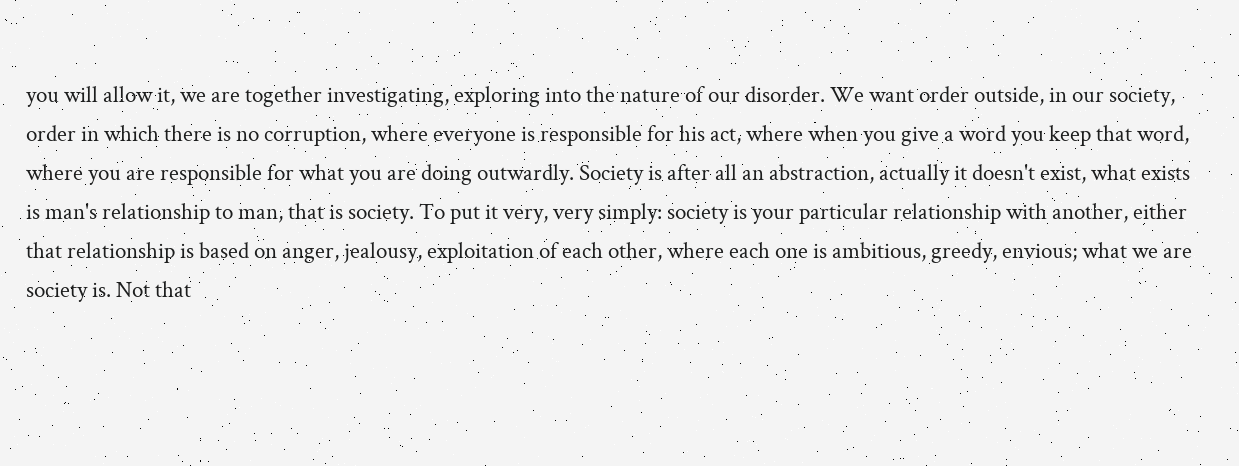you will allow it, we are together investigating, exploring into the nature of our disorder. We want order outside, in our society, order in which there is no corruption, where everyone is responsible for his act, where when you give a word you keep that word, where you are responsible for what you are doing outwardly. Society is after all an abstraction, actually it doesn't exist, what exists is man's relationship to man, that is society. To put it very, very simply: society is your particular relationship with another, either that relationship is based on anger, jealousy, exploitation of each other, where each one is ambitious, greedy, envious; what we are society is. Not that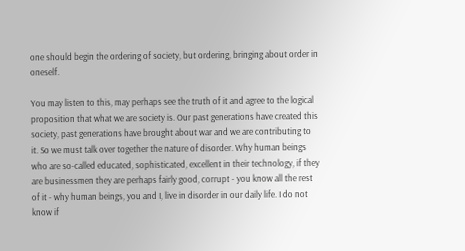one should begin the ordering of society, but ordering, bringing about order in oneself.

You may listen to this, may perhaps see the truth of it and agree to the logical proposition that what we are society is. Our past generations have created this society, past generations have brought about war and we are contributing to it. So we must talk over together the nature of disorder. Why human beings who are so-called educated, sophisticated, excellent in their technology, if they are businessmen they are perhaps fairly good, corrupt - you know all the rest of it - why human beings, you and I, live in disorder in our daily life. I do not know if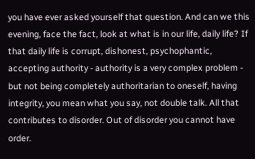you have ever asked yourself that question. And can we this evening, face the fact, look at what is in our life, daily life? If that daily life is corrupt, dishonest, psychophantic, accepting authority - authority is a very complex problem - but not being completely authoritarian to oneself, having integrity, you mean what you say, not double talk. All that contributes to disorder. Out of disorder you cannot have order.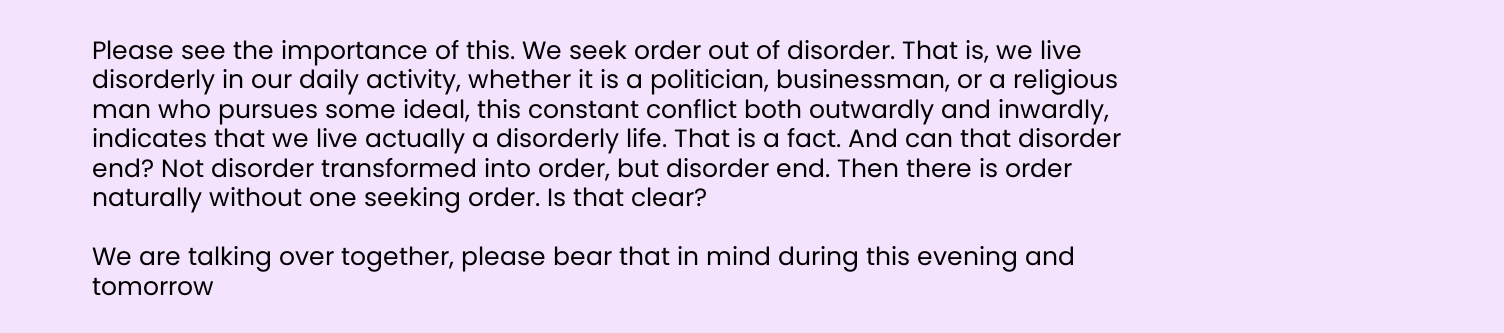Please see the importance of this. We seek order out of disorder. That is, we live disorderly in our daily activity, whether it is a politician, businessman, or a religious man who pursues some ideal, this constant conflict both outwardly and inwardly, indicates that we live actually a disorderly life. That is a fact. And can that disorder end? Not disorder transformed into order, but disorder end. Then there is order naturally without one seeking order. Is that clear?

We are talking over together, please bear that in mind during this evening and tomorrow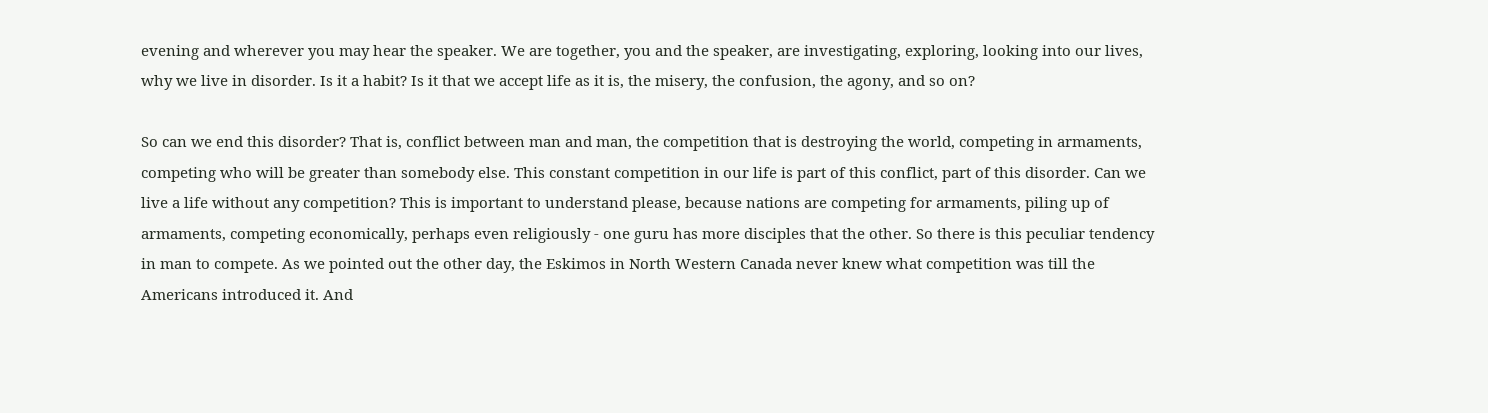evening and wherever you may hear the speaker. We are together, you and the speaker, are investigating, exploring, looking into our lives, why we live in disorder. Is it a habit? Is it that we accept life as it is, the misery, the confusion, the agony, and so on?

So can we end this disorder? That is, conflict between man and man, the competition that is destroying the world, competing in armaments, competing who will be greater than somebody else. This constant competition in our life is part of this conflict, part of this disorder. Can we live a life without any competition? This is important to understand please, because nations are competing for armaments, piling up of armaments, competing economically, perhaps even religiously - one guru has more disciples that the other. So there is this peculiar tendency in man to compete. As we pointed out the other day, the Eskimos in North Western Canada never knew what competition was till the Americans introduced it. And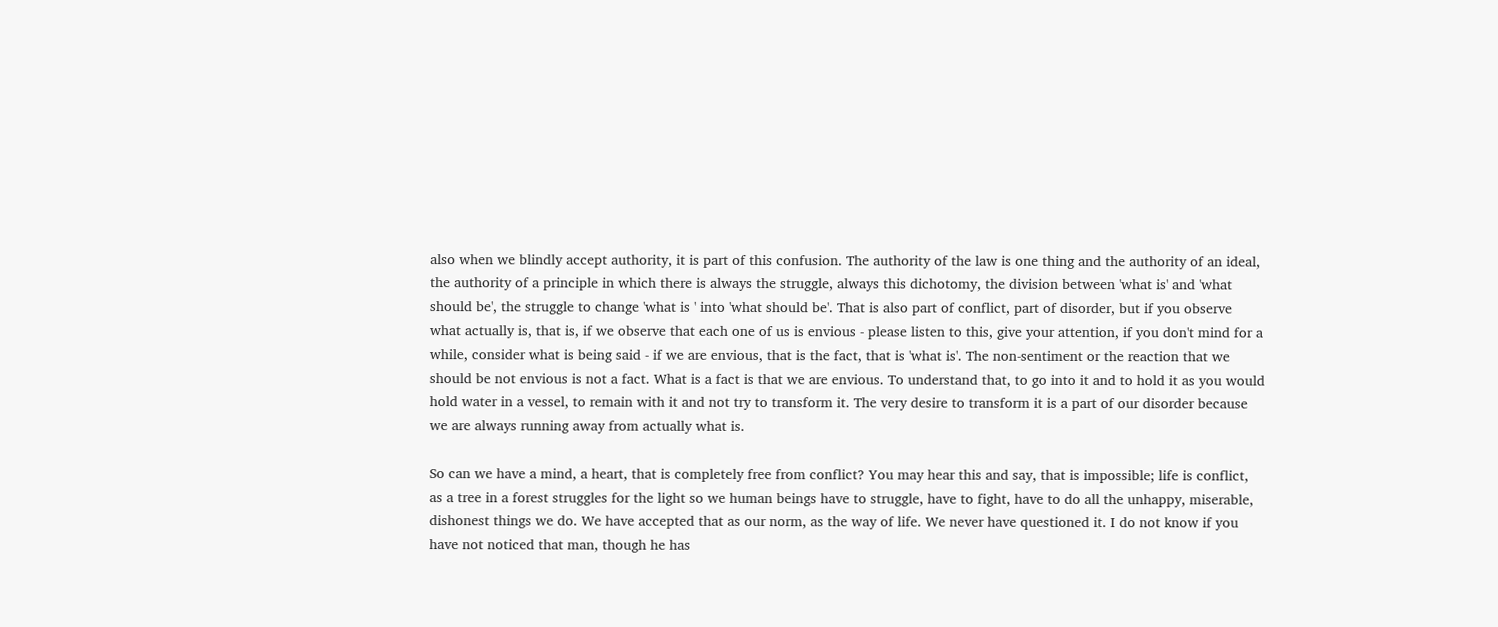also when we blindly accept authority, it is part of this confusion. The authority of the law is one thing and the authority of an ideal, the authority of a principle in which there is always the struggle, always this dichotomy, the division between 'what is' and 'what should be', the struggle to change 'what is ' into 'what should be'. That is also part of conflict, part of disorder, but if you observe what actually is, that is, if we observe that each one of us is envious - please listen to this, give your attention, if you don't mind for a while, consider what is being said - if we are envious, that is the fact, that is 'what is'. The non-sentiment or the reaction that we should be not envious is not a fact. What is a fact is that we are envious. To understand that, to go into it and to hold it as you would hold water in a vessel, to remain with it and not try to transform it. The very desire to transform it is a part of our disorder because we are always running away from actually what is.

So can we have a mind, a heart, that is completely free from conflict? You may hear this and say, that is impossible; life is conflict, as a tree in a forest struggles for the light so we human beings have to struggle, have to fight, have to do all the unhappy, miserable, dishonest things we do. We have accepted that as our norm, as the way of life. We never have questioned it. I do not know if you have not noticed that man, though he has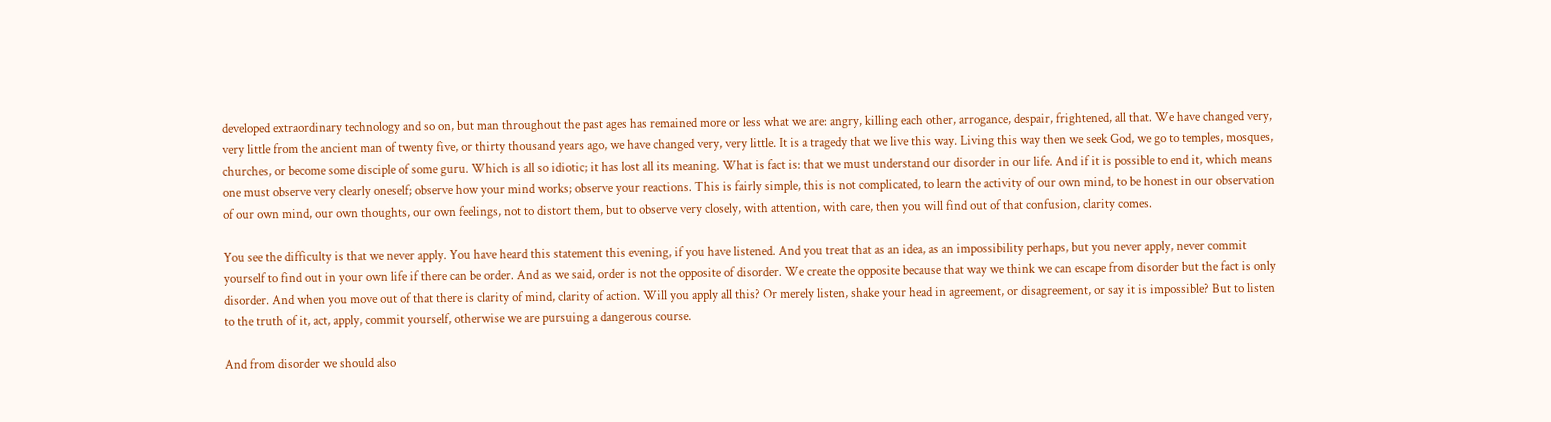developed extraordinary technology and so on, but man throughout the past ages has remained more or less what we are: angry, killing each other, arrogance, despair, frightened, all that. We have changed very, very little from the ancient man of twenty five, or thirty thousand years ago, we have changed very, very little. It is a tragedy that we live this way. Living this way then we seek God, we go to temples, mosques, churches, or become some disciple of some guru. Which is all so idiotic; it has lost all its meaning. What is fact is: that we must understand our disorder in our life. And if it is possible to end it, which means one must observe very clearly oneself; observe how your mind works; observe your reactions. This is fairly simple, this is not complicated, to learn the activity of our own mind, to be honest in our observation of our own mind, our own thoughts, our own feelings, not to distort them, but to observe very closely, with attention, with care, then you will find out of that confusion, clarity comes.

You see the difficulty is that we never apply. You have heard this statement this evening, if you have listened. And you treat that as an idea, as an impossibility perhaps, but you never apply, never commit yourself to find out in your own life if there can be order. And as we said, order is not the opposite of disorder. We create the opposite because that way we think we can escape from disorder but the fact is only disorder. And when you move out of that there is clarity of mind, clarity of action. Will you apply all this? Or merely listen, shake your head in agreement, or disagreement, or say it is impossible? But to listen to the truth of it, act, apply, commit yourself, otherwise we are pursuing a dangerous course.

And from disorder we should also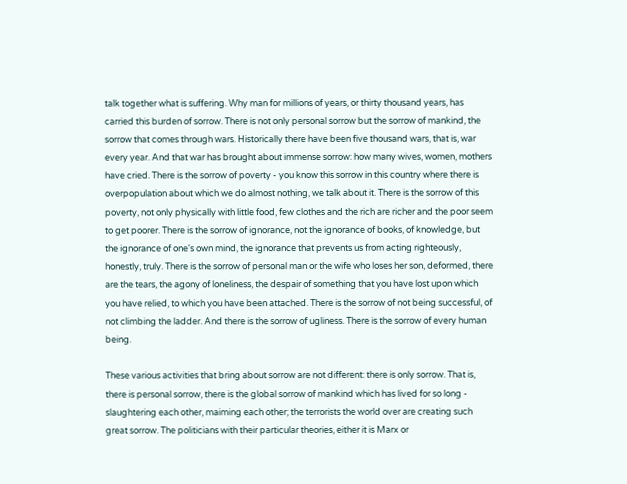talk together what is suffering. Why man for millions of years, or thirty thousand years, has carried this burden of sorrow. There is not only personal sorrow but the sorrow of mankind, the sorrow that comes through wars. Historically there have been five thousand wars, that is, war every year. And that war has brought about immense sorrow: how many wives, women, mothers have cried. There is the sorrow of poverty - you know this sorrow in this country where there is overpopulation about which we do almost nothing, we talk about it. There is the sorrow of this poverty, not only physically with little food, few clothes and the rich are richer and the poor seem to get poorer. There is the sorrow of ignorance, not the ignorance of books, of knowledge, but the ignorance of one's own mind, the ignorance that prevents us from acting righteously, honestly, truly. There is the sorrow of personal man or the wife who loses her son, deformed, there are the tears, the agony of loneliness, the despair of something that you have lost upon which you have relied, to which you have been attached. There is the sorrow of not being successful, of not climbing the ladder. And there is the sorrow of ugliness. There is the sorrow of every human being.

These various activities that bring about sorrow are not different: there is only sorrow. That is, there is personal sorrow, there is the global sorrow of mankind which has lived for so long - slaughtering each other, maiming each other; the terrorists the world over are creating such great sorrow. The politicians with their particular theories, either it is Marx or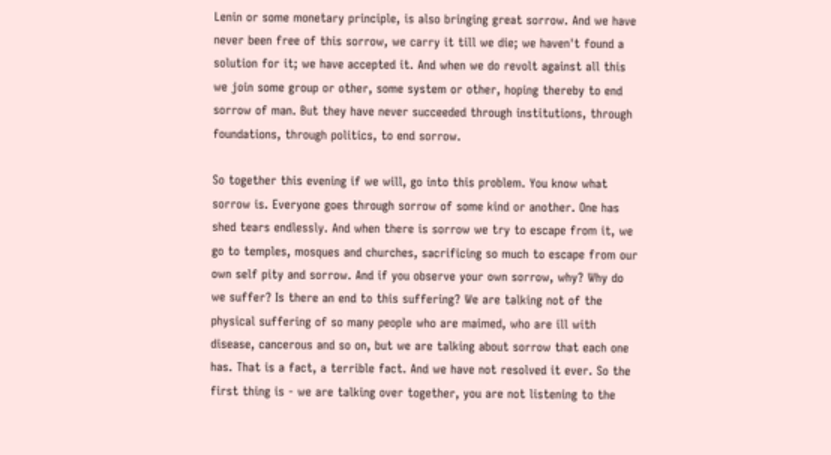Lenin or some monetary principle, is also bringing great sorrow. And we have never been free of this sorrow, we carry it till we die; we haven't found a solution for it; we have accepted it. And when we do revolt against all this we join some group or other, some system or other, hoping thereby to end sorrow of man. But they have never succeeded through institutions, through foundations, through politics, to end sorrow.

So together this evening if we will, go into this problem. You know what sorrow is. Everyone goes through sorrow of some kind or another. One has shed tears endlessly. And when there is sorrow we try to escape from it, we go to temples, mosques and churches, sacrificing so much to escape from our own self pity and sorrow. And if you observe your own sorrow, why? Why do we suffer? Is there an end to this suffering? We are talking not of the physical suffering of so many people who are maimed, who are ill with disease, cancerous and so on, but we are talking about sorrow that each one has. That is a fact, a terrible fact. And we have not resolved it ever. So the first thing is - we are talking over together, you are not listening to the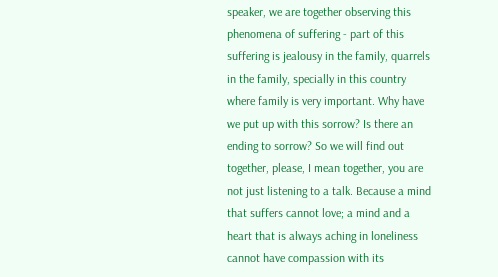speaker, we are together observing this phenomena of suffering - part of this suffering is jealousy in the family, quarrels in the family, specially in this country where family is very important. Why have we put up with this sorrow? Is there an ending to sorrow? So we will find out together, please, I mean together, you are not just listening to a talk. Because a mind that suffers cannot love; a mind and a heart that is always aching in loneliness cannot have compassion with its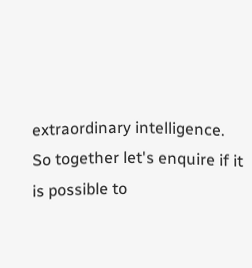extraordinary intelligence. So together let's enquire if it is possible to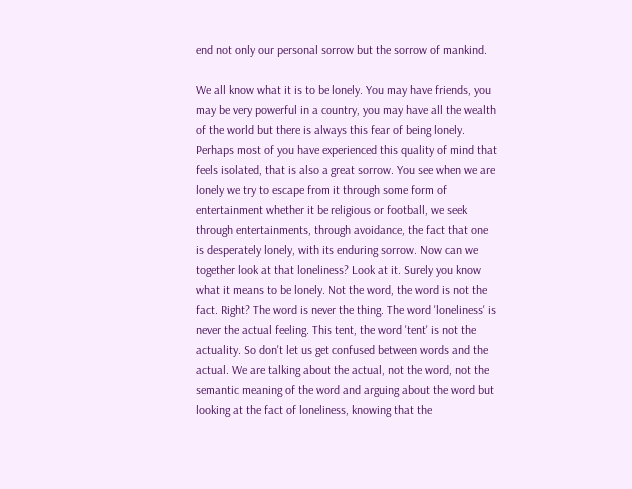end not only our personal sorrow but the sorrow of mankind.

We all know what it is to be lonely. You may have friends, you may be very powerful in a country, you may have all the wealth of the world but there is always this fear of being lonely. Perhaps most of you have experienced this quality of mind that feels isolated, that is also a great sorrow. You see when we are lonely we try to escape from it through some form of entertainment whether it be religious or football, we seek through entertainments, through avoidance, the fact that one is desperately lonely, with its enduring sorrow. Now can we together look at that loneliness? Look at it. Surely you know what it means to be lonely. Not the word, the word is not the fact. Right? The word is never the thing. The word 'loneliness' is never the actual feeling. This tent, the word 'tent' is not the actuality. So don't let us get confused between words and the actual. We are talking about the actual, not the word, not the semantic meaning of the word and arguing about the word but looking at the fact of loneliness, knowing that the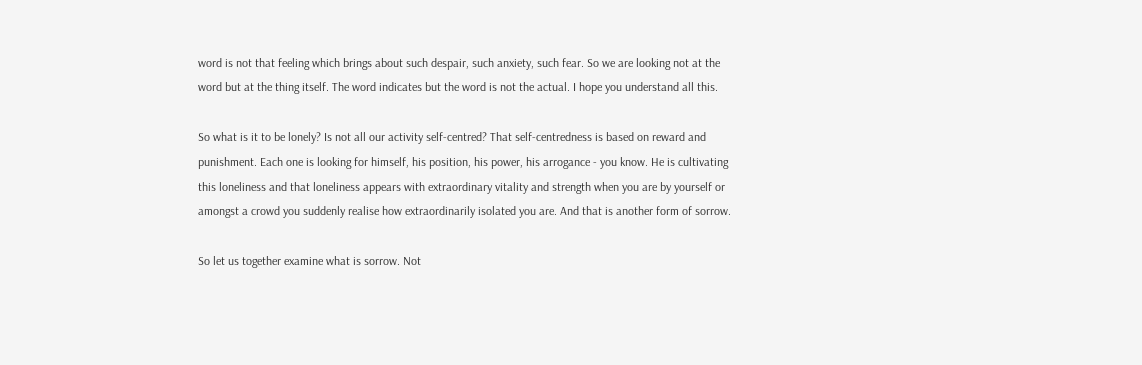word is not that feeling which brings about such despair, such anxiety, such fear. So we are looking not at the word but at the thing itself. The word indicates but the word is not the actual. I hope you understand all this.

So what is it to be lonely? Is not all our activity self-centred? That self-centredness is based on reward and punishment. Each one is looking for himself, his position, his power, his arrogance - you know. He is cultivating this loneliness and that loneliness appears with extraordinary vitality and strength when you are by yourself or amongst a crowd you suddenly realise how extraordinarily isolated you are. And that is another form of sorrow.

So let us together examine what is sorrow. Not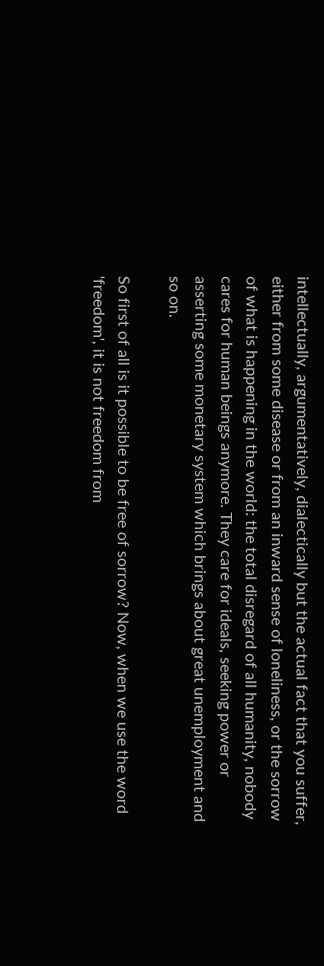intellectually, argumentatively, dialectically but the actual fact that you suffer, either from some disease or from an inward sense of loneliness, or the sorrow of what is happening in the world: the total disregard of all humanity, nobody cares for human beings anymore. They care for ideals, seeking power or asserting some monetary system which brings about great unemployment and so on.

So first of all is it possible to be free of sorrow? Now, when we use the word 'freedom', it is not freedom from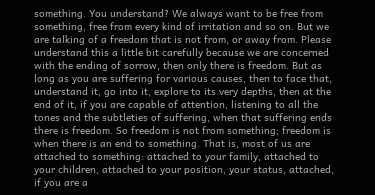something. You understand? We always want to be free from something, free from every kind of irritation and so on. But we are talking of a freedom that is not from, or away from. Please understand this a little bit carefully because we are concerned with the ending of sorrow, then only there is freedom. But as long as you are suffering for various causes, then to face that, understand it, go into it, explore to its very depths, then at the end of it, if you are capable of attention, listening to all the tones and the subtleties of suffering, when that suffering ends there is freedom. So freedom is not from something; freedom is when there is an end to something. That is, most of us are attached to something: attached to your family, attached to your children, attached to your position, your status, attached, if you are a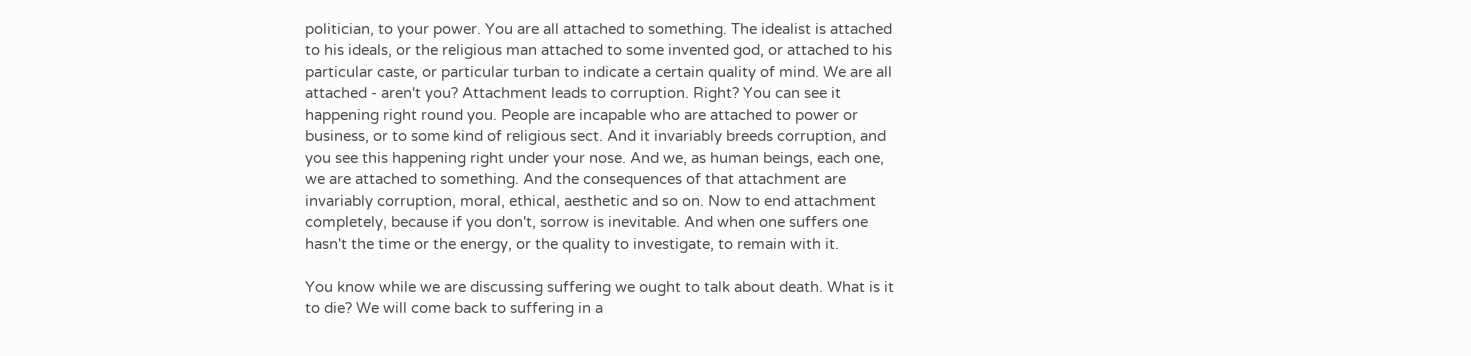politician, to your power. You are all attached to something. The idealist is attached to his ideals, or the religious man attached to some invented god, or attached to his particular caste, or particular turban to indicate a certain quality of mind. We are all attached - aren't you? Attachment leads to corruption. Right? You can see it happening right round you. People are incapable who are attached to power or business, or to some kind of religious sect. And it invariably breeds corruption, and you see this happening right under your nose. And we, as human beings, each one, we are attached to something. And the consequences of that attachment are invariably corruption, moral, ethical, aesthetic and so on. Now to end attachment completely, because if you don't, sorrow is inevitable. And when one suffers one hasn't the time or the energy, or the quality to investigate, to remain with it.

You know while we are discussing suffering we ought to talk about death. What is it to die? We will come back to suffering in a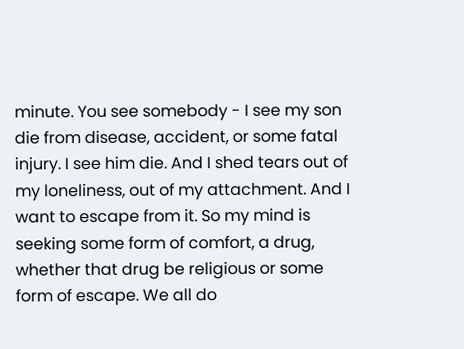minute. You see somebody - I see my son die from disease, accident, or some fatal injury. I see him die. And I shed tears out of my loneliness, out of my attachment. And I want to escape from it. So my mind is seeking some form of comfort, a drug, whether that drug be religious or some form of escape. We all do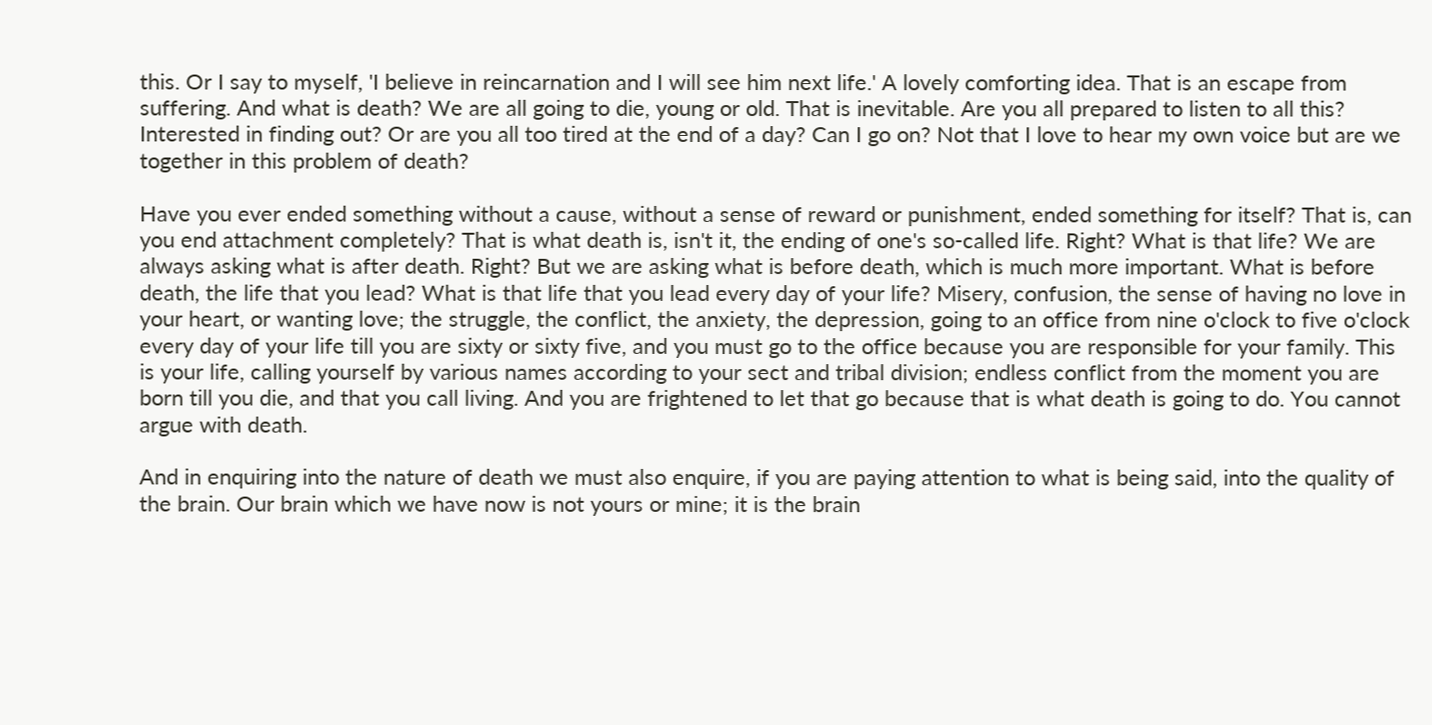this. Or I say to myself, 'I believe in reincarnation and I will see him next life.' A lovely comforting idea. That is an escape from suffering. And what is death? We are all going to die, young or old. That is inevitable. Are you all prepared to listen to all this? Interested in finding out? Or are you all too tired at the end of a day? Can I go on? Not that I love to hear my own voice but are we together in this problem of death?

Have you ever ended something without a cause, without a sense of reward or punishment, ended something for itself? That is, can you end attachment completely? That is what death is, isn't it, the ending of one's so-called life. Right? What is that life? We are always asking what is after death. Right? But we are asking what is before death, which is much more important. What is before death, the life that you lead? What is that life that you lead every day of your life? Misery, confusion, the sense of having no love in your heart, or wanting love; the struggle, the conflict, the anxiety, the depression, going to an office from nine o'clock to five o'clock every day of your life till you are sixty or sixty five, and you must go to the office because you are responsible for your family. This is your life, calling yourself by various names according to your sect and tribal division; endless conflict from the moment you are born till you die, and that you call living. And you are frightened to let that go because that is what death is going to do. You cannot argue with death.

And in enquiring into the nature of death we must also enquire, if you are paying attention to what is being said, into the quality of the brain. Our brain which we have now is not yours or mine; it is the brain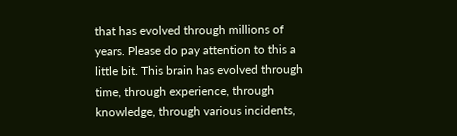that has evolved through millions of years. Please do pay attention to this a little bit. This brain has evolved through time, through experience, through knowledge, through various incidents,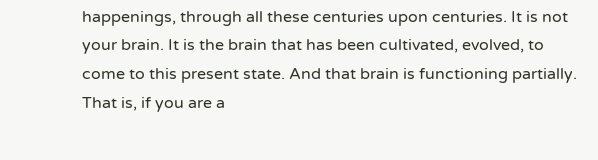happenings, through all these centuries upon centuries. It is not your brain. It is the brain that has been cultivated, evolved, to come to this present state. And that brain is functioning partially. That is, if you are a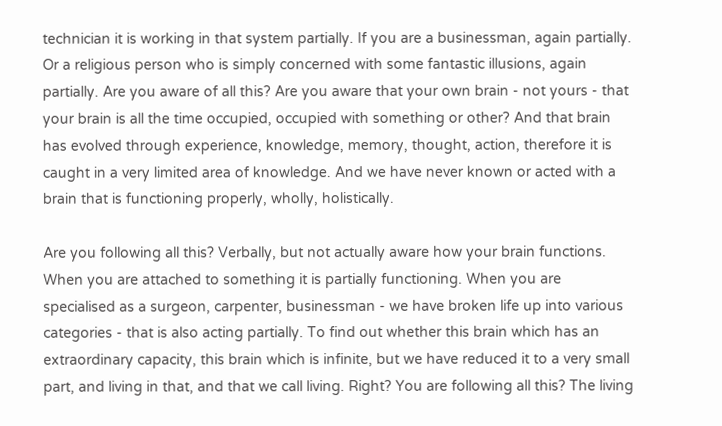technician it is working in that system partially. If you are a businessman, again partially. Or a religious person who is simply concerned with some fantastic illusions, again partially. Are you aware of all this? Are you aware that your own brain - not yours - that your brain is all the time occupied, occupied with something or other? And that brain has evolved through experience, knowledge, memory, thought, action, therefore it is caught in a very limited area of knowledge. And we have never known or acted with a brain that is functioning properly, wholly, holistically.

Are you following all this? Verbally, but not actually aware how your brain functions. When you are attached to something it is partially functioning. When you are specialised as a surgeon, carpenter, businessman - we have broken life up into various categories - that is also acting partially. To find out whether this brain which has an extraordinary capacity, this brain which is infinite, but we have reduced it to a very small part, and living in that, and that we call living. Right? You are following all this? The living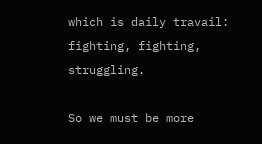which is daily travail: fighting, fighting, struggling.

So we must be more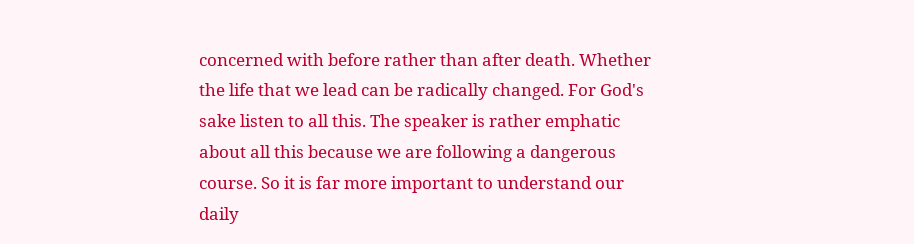concerned with before rather than after death. Whether the life that we lead can be radically changed. For God's sake listen to all this. The speaker is rather emphatic about all this because we are following a dangerous course. So it is far more important to understand our daily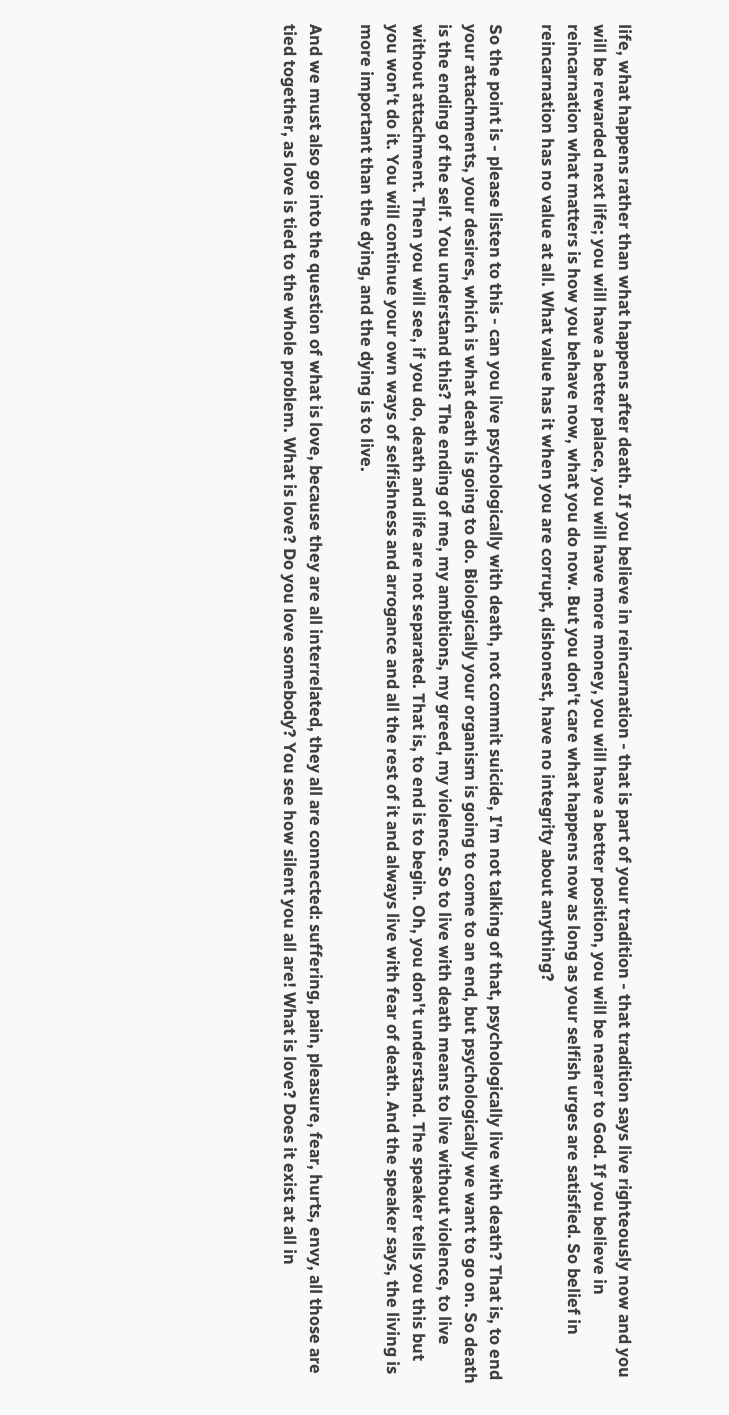life, what happens rather than what happens after death. If you believe in reincarnation - that is part of your tradition - that tradition says live righteously now and you will be rewarded next life; you will have a better palace, you will have more money, you will have a better position, you will be nearer to God. If you believe in reincarnation what matters is how you behave now, what you do now. But you don't care what happens now as long as your selfish urges are satisfied. So belief in reincarnation has no value at all. What value has it when you are corrupt, dishonest, have no integrity about anything?

So the point is - please listen to this - can you live psychologically with death, not commit suicide, I'm not talking of that, psychologically live with death? That is, to end your attachments, your desires, which is what death is going to do. Biologically your organism is going to come to an end, but psychologically we want to go on. So death is the ending of the self. You understand this? The ending of me, my ambitions, my greed, my violence. So to live with death means to live without violence, to live without attachment. Then you will see, if you do, death and life are not separated. That is, to end is to begin. Oh, you don't understand. The speaker tells you this but you won't do it. You will continue your own ways of selfishness and arrogance and all the rest of it and always live with fear of death. And the speaker says, the living is more important than the dying, and the dying is to live.

And we must also go into the question of what is love, because they are all interrelated, they all are connected: suffering, pain, pleasure, fear, hurts, envy, all those are tied together, as love is tied to the whole problem. What is love? Do you love somebody? You see how silent you all are! What is love? Does it exist at all in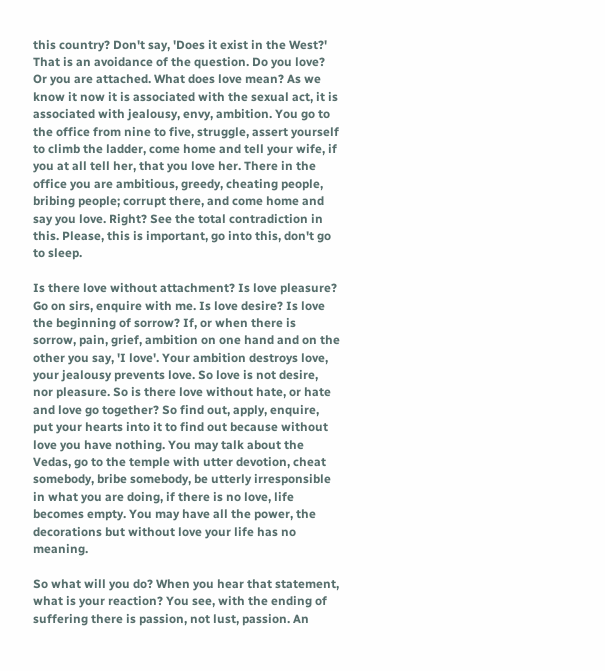this country? Don't say, 'Does it exist in the West?' That is an avoidance of the question. Do you love? Or you are attached. What does love mean? As we know it now it is associated with the sexual act, it is associated with jealousy, envy, ambition. You go to the office from nine to five, struggle, assert yourself to climb the ladder, come home and tell your wife, if you at all tell her, that you love her. There in the office you are ambitious, greedy, cheating people, bribing people; corrupt there, and come home and say you love. Right? See the total contradiction in this. Please, this is important, go into this, don't go to sleep.

Is there love without attachment? Is love pleasure? Go on sirs, enquire with me. Is love desire? Is love the beginning of sorrow? If, or when there is sorrow, pain, grief, ambition on one hand and on the other you say, 'I love'. Your ambition destroys love, your jealousy prevents love. So love is not desire, nor pleasure. So is there love without hate, or hate and love go together? So find out, apply, enquire, put your hearts into it to find out because without love you have nothing. You may talk about the Vedas, go to the temple with utter devotion, cheat somebody, bribe somebody, be utterly irresponsible in what you are doing, if there is no love, life becomes empty. You may have all the power, the decorations but without love your life has no meaning.

So what will you do? When you hear that statement, what is your reaction? You see, with the ending of suffering there is passion, not lust, passion. An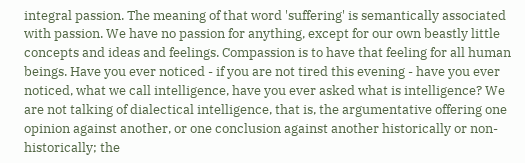integral passion. The meaning of that word 'suffering' is semantically associated with passion. We have no passion for anything, except for our own beastly little concepts and ideas and feelings. Compassion is to have that feeling for all human beings. Have you ever noticed - if you are not tired this evening - have you ever noticed, what we call intelligence, have you ever asked what is intelligence? We are not talking of dialectical intelligence, that is, the argumentative offering one opinion against another, or one conclusion against another historically or non-historically; the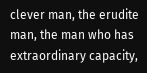clever man, the erudite man, the man who has extraordinary capacity,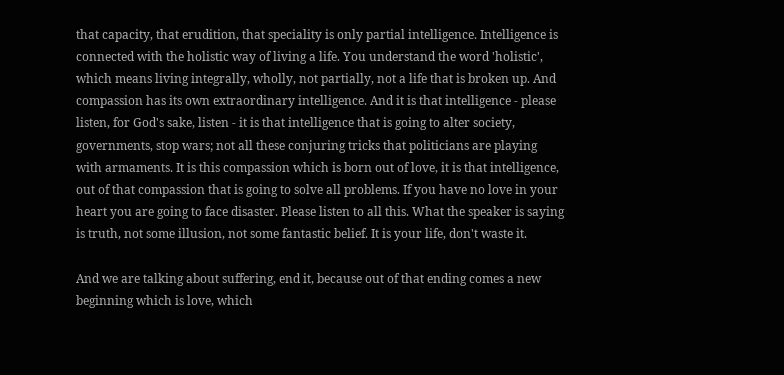that capacity, that erudition, that speciality is only partial intelligence. Intelligence is connected with the holistic way of living a life. You understand the word 'holistic', which means living integrally, wholly, not partially, not a life that is broken up. And compassion has its own extraordinary intelligence. And it is that intelligence - please listen, for God's sake, listen - it is that intelligence that is going to alter society, governments, stop wars; not all these conjuring tricks that politicians are playing with armaments. It is this compassion which is born out of love, it is that intelligence, out of that compassion that is going to solve all problems. If you have no love in your heart you are going to face disaster. Please listen to all this. What the speaker is saying is truth, not some illusion, not some fantastic belief. It is your life, don't waste it.

And we are talking about suffering, end it, because out of that ending comes a new beginning which is love, which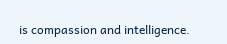is compassion and intelligence.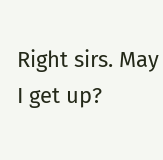Right sirs. May I get up?